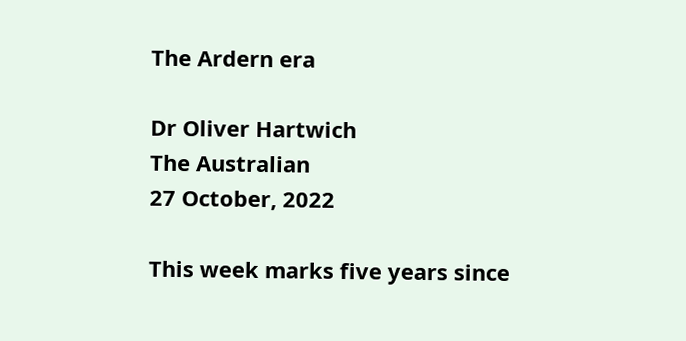The Ardern era

Dr Oliver Hartwich
The Australian
27 October, 2022

This week marks five years since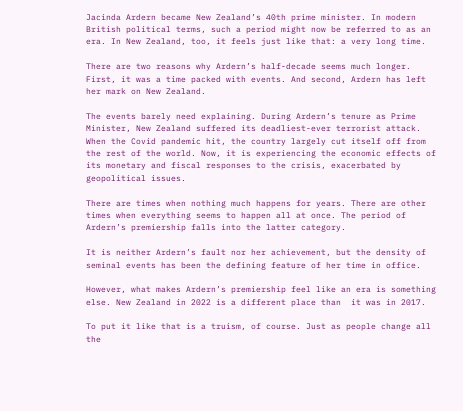Jacinda Ardern became New Zealand’s 40th prime minister. In modern British political terms, such a period might now be referred to as an era. In New Zealand, too, it feels just like that: a very long time.

There are two reasons why Ardern’s half-decade seems much longer. First, it was a time packed with events. And second, Ardern has left her mark on New Zealand.

The events barely need explaining. During Ardern’s tenure as Prime Minister, New Zealand suffered its deadliest-ever terrorist attack. When the Covid pandemic hit, the country largely cut itself off from the rest of the world. Now, it is experiencing the economic effects of its monetary and fiscal responses to the crisis, exacerbated by geopolitical issues.

There are times when nothing much happens for years. There are other times when everything seems to happen all at once. The period of Ardern’s premiership falls into the latter category.

It is neither Ardern’s fault nor her achievement, but the density of seminal events has been the defining feature of her time in office.

However, what makes Ardern’s premiership feel like an era is something else. New Zealand in 2022 is a different place than  it was in 2017.

To put it like that is a truism, of course. Just as people change all the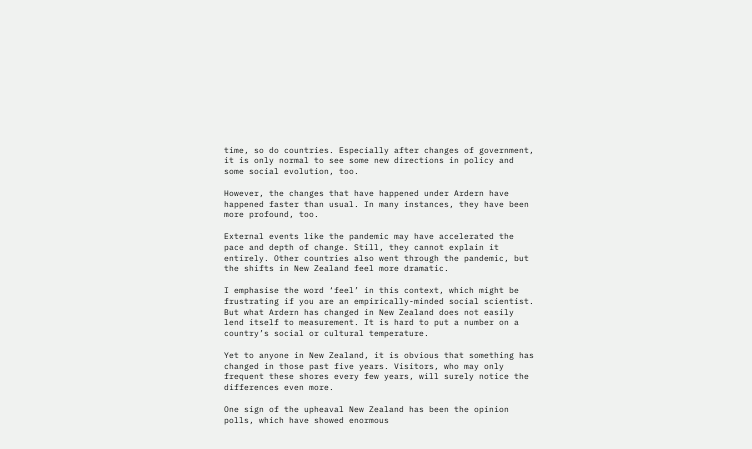time, so do countries. Especially after changes of government, it is only normal to see some new directions in policy and some social evolution, too.

However, the changes that have happened under Ardern have happened faster than usual. In many instances, they have been more profound, too.

External events like the pandemic may have accelerated the pace and depth of change. Still, they cannot explain it entirely. Other countries also went through the pandemic, but the shifts in New Zealand feel more dramatic.

I emphasise the word ‘feel’ in this context, which might be frustrating if you are an empirically-minded social scientist. But what Ardern has changed in New Zealand does not easily lend itself to measurement. It is hard to put a number on a country’s social or cultural temperature.

Yet to anyone in New Zealand, it is obvious that something has changed in those past five years. Visitors, who may only frequent these shores every few years, will surely notice the differences even more.

One sign of the upheaval New Zealand has been the opinion polls, which have showed enormous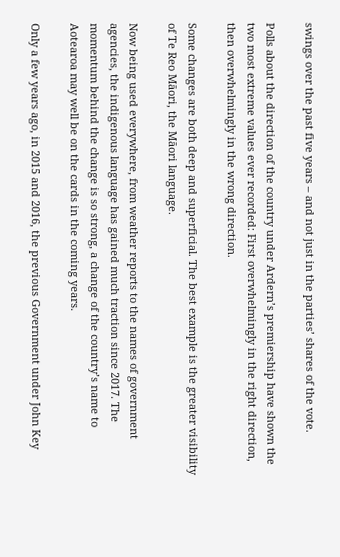swings over the past five years – and not just in the parties’ shares of the vote.

Polls about the direction of the country under Ardern’s premiership have shown the two most extreme values ever recorded: First overwhelmingly in the right direction, then overwhelmingly in the wrong direction.

Some changes are both deep and superficial. The best example is the greater visibility of Te Reo Māori, the Māori language.

Now being used everywhere, from weather reports to the names of government agencies, the indigenous language has gained much traction since 2017. The momentum behind the change is so strong, a change of the country’s name to Aotearoa may well be on the cards in the coming years.

Only a few years ago, in 2015 and 2016, the previous Government under John Key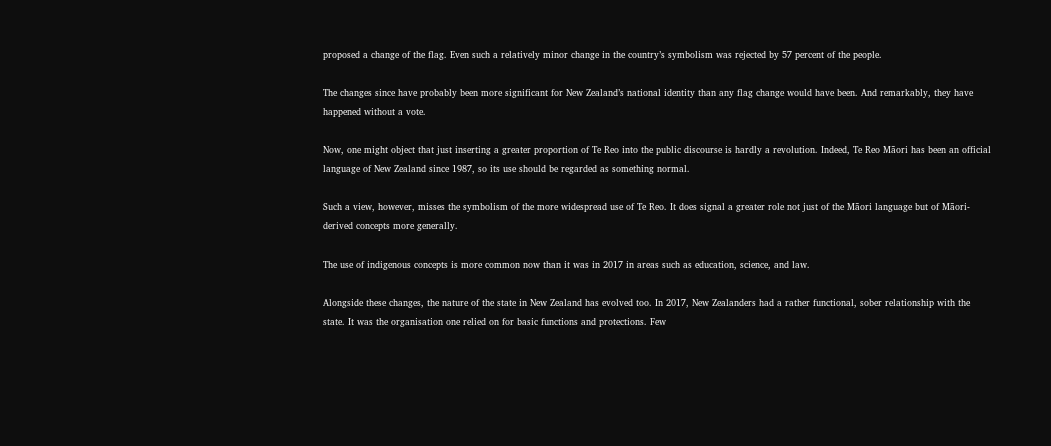proposed a change of the flag. Even such a relatively minor change in the country’s symbolism was rejected by 57 percent of the people.

The changes since have probably been more significant for New Zealand’s national identity than any flag change would have been. And remarkably, they have happened without a vote.

Now, one might object that just inserting a greater proportion of Te Reo into the public discourse is hardly a revolution. Indeed, Te Reo Māori has been an official language of New Zealand since 1987, so its use should be regarded as something normal.

Such a view, however, misses the symbolism of the more widespread use of Te Reo. It does signal a greater role not just of the Māori language but of Māori-derived concepts more generally.

The use of indigenous concepts is more common now than it was in 2017 in areas such as education, science, and law.

Alongside these changes, the nature of the state in New Zealand has evolved too. In 2017, New Zealanders had a rather functional, sober relationship with the state. It was the organisation one relied on for basic functions and protections. Few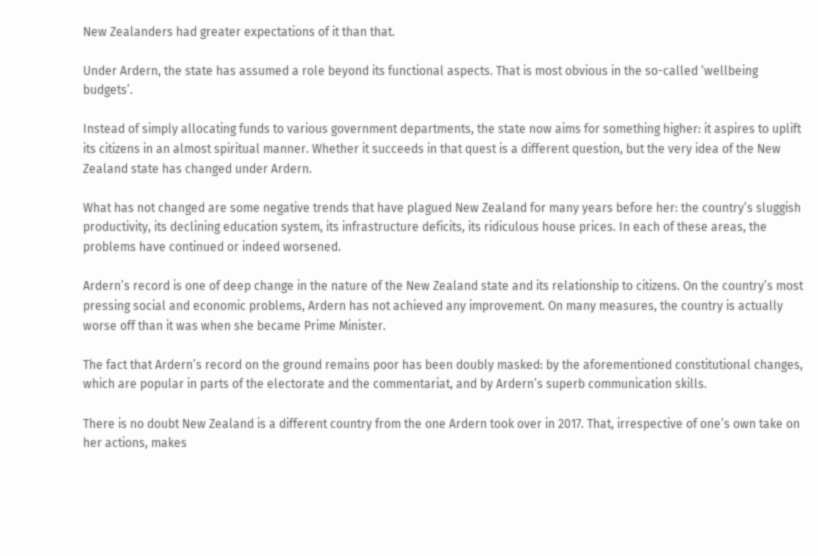New Zealanders had greater expectations of it than that.

Under Ardern, the state has assumed a role beyond its functional aspects. That is most obvious in the so-called ‘wellbeing budgets’.

Instead of simply allocating funds to various government departments, the state now aims for something higher: it aspires to uplift its citizens in an almost spiritual manner. Whether it succeeds in that quest is a different question, but the very idea of the New Zealand state has changed under Ardern.

What has not changed are some negative trends that have plagued New Zealand for many years before her: the country’s sluggish productivity, its declining education system, its infrastructure deficits, its ridiculous house prices. In each of these areas, the problems have continued or indeed worsened.

Ardern’s record is one of deep change in the nature of the New Zealand state and its relationship to citizens. On the country’s most pressing social and economic problems, Ardern has not achieved any improvement. On many measures, the country is actually worse off than it was when she became Prime Minister.

The fact that Ardern’s record on the ground remains poor has been doubly masked: by the aforementioned constitutional changes, which are popular in parts of the electorate and the commentariat, and by Ardern’s superb communication skills.

There is no doubt New Zealand is a different country from the one Ardern took over in 2017. That, irrespective of one’s own take on her actions, makes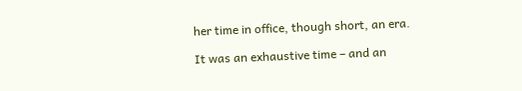her time in office, though short, an era.

It was an exhaustive time – and an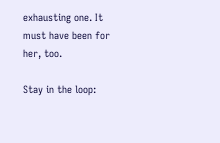exhausting one. It must have been for her, too.

Stay in the loop: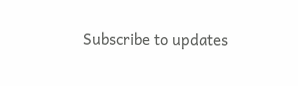Subscribe to updates